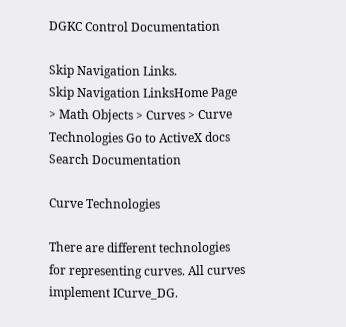DGKC Control Documentation

Skip Navigation Links.
Skip Navigation LinksHome Page > Math Objects > Curves > Curve Technologies Go to ActiveX docs Search Documentation

Curve Technologies

There are different technologies for representing curves. All curves implement ICurve_DG.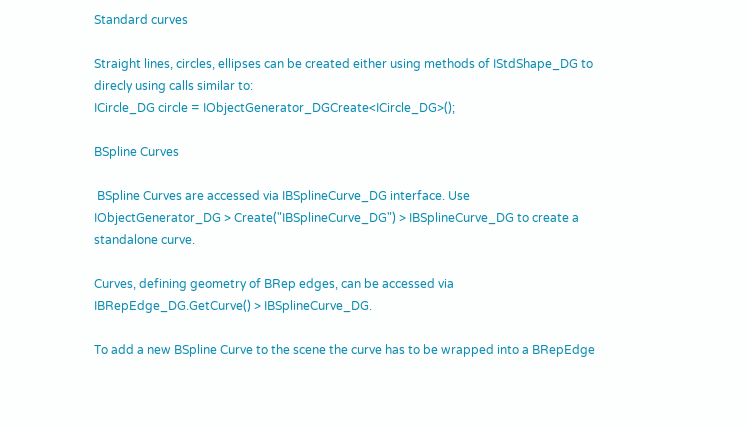Standard curves

Straight lines, circles, ellipses can be created either using methods of IStdShape_DG to direcly using calls similar to:
ICircle_DG circle = IObjectGenerator_DGCreate<ICircle_DG>();

BSpline Curves

 BSpline Curves are accessed via IBSplineCurve_DG interface. Use IObjectGenerator_DG > Create("IBSplineCurve_DG") > IBSplineCurve_DG to create a standalone curve.

Curves, defining geometry of BRep edges, can be accessed via IBRepEdge_DG.GetCurve() > IBSplineCurve_DG.

To add a new BSpline Curve to the scene the curve has to be wrapped into a BRepEdge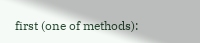first (one of methods):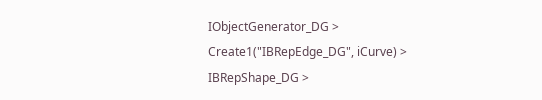IObjectGenerator_DG > Create1("IBRepEdge_DG", iCurve) > IBRepShape_DG >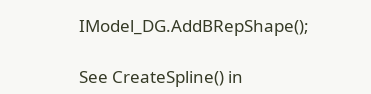IModel_DG.AddBRepShape();

See CreateSpline() in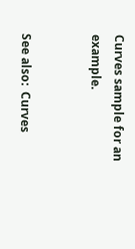Curves sample for an example.


See also:  Curves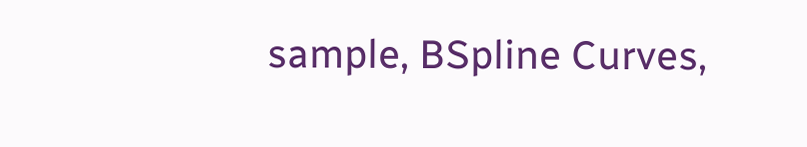sample, BSpline Curves,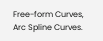Free-form Curves, Arc Spline Curves.